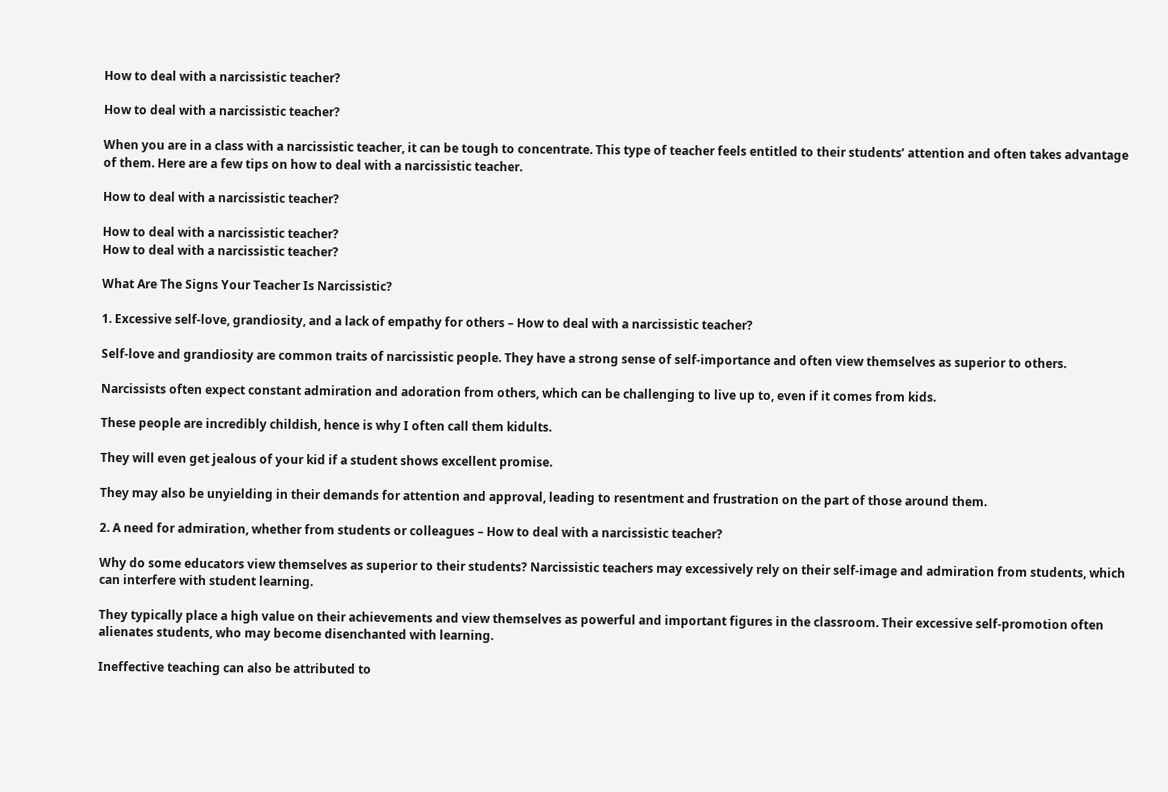How to deal with a narcissistic teacher?

How to deal with a narcissistic teacher?

When you are in a class with a narcissistic teacher, it can be tough to concentrate. This type of teacher feels entitled to their students’ attention and often takes advantage of them. Here are a few tips on how to deal with a narcissistic teacher.

How to deal with a narcissistic teacher?

How to deal with a narcissistic teacher?
How to deal with a narcissistic teacher?

What Are The Signs Your Teacher Is Narcissistic?

1. Excessive self-love, grandiosity, and a lack of empathy for others – How to deal with a narcissistic teacher?

Self-love and grandiosity are common traits of narcissistic people. They have a strong sense of self-importance and often view themselves as superior to others.

Narcissists often expect constant admiration and adoration from others, which can be challenging to live up to, even if it comes from kids.

These people are incredibly childish, hence is why I often call them kidults.

They will even get jealous of your kid if a student shows excellent promise.

They may also be unyielding in their demands for attention and approval, leading to resentment and frustration on the part of those around them.

2. A need for admiration, whether from students or colleagues – How to deal with a narcissistic teacher?

Why do some educators view themselves as superior to their students? Narcissistic teachers may excessively rely on their self-image and admiration from students, which can interfere with student learning.

They typically place a high value on their achievements and view themselves as powerful and important figures in the classroom. Their excessive self-promotion often alienates students, who may become disenchanted with learning.

Ineffective teaching can also be attributed to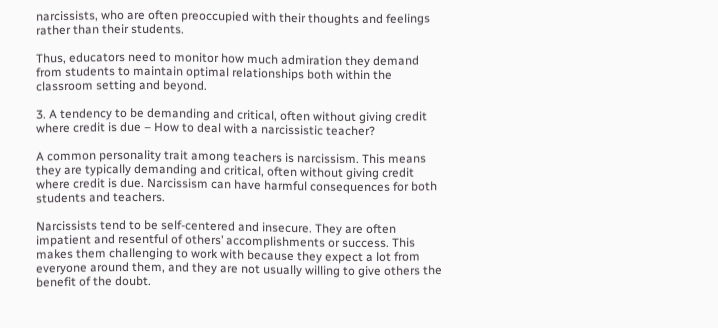narcissists, who are often preoccupied with their thoughts and feelings rather than their students.

Thus, educators need to monitor how much admiration they demand from students to maintain optimal relationships both within the classroom setting and beyond.

3. A tendency to be demanding and critical, often without giving credit where credit is due – How to deal with a narcissistic teacher?

A common personality trait among teachers is narcissism. This means they are typically demanding and critical, often without giving credit where credit is due. Narcissism can have harmful consequences for both students and teachers.

Narcissists tend to be self-centered and insecure. They are often impatient and resentful of others’ accomplishments or success. This makes them challenging to work with because they expect a lot from everyone around them, and they are not usually willing to give others the benefit of the doubt.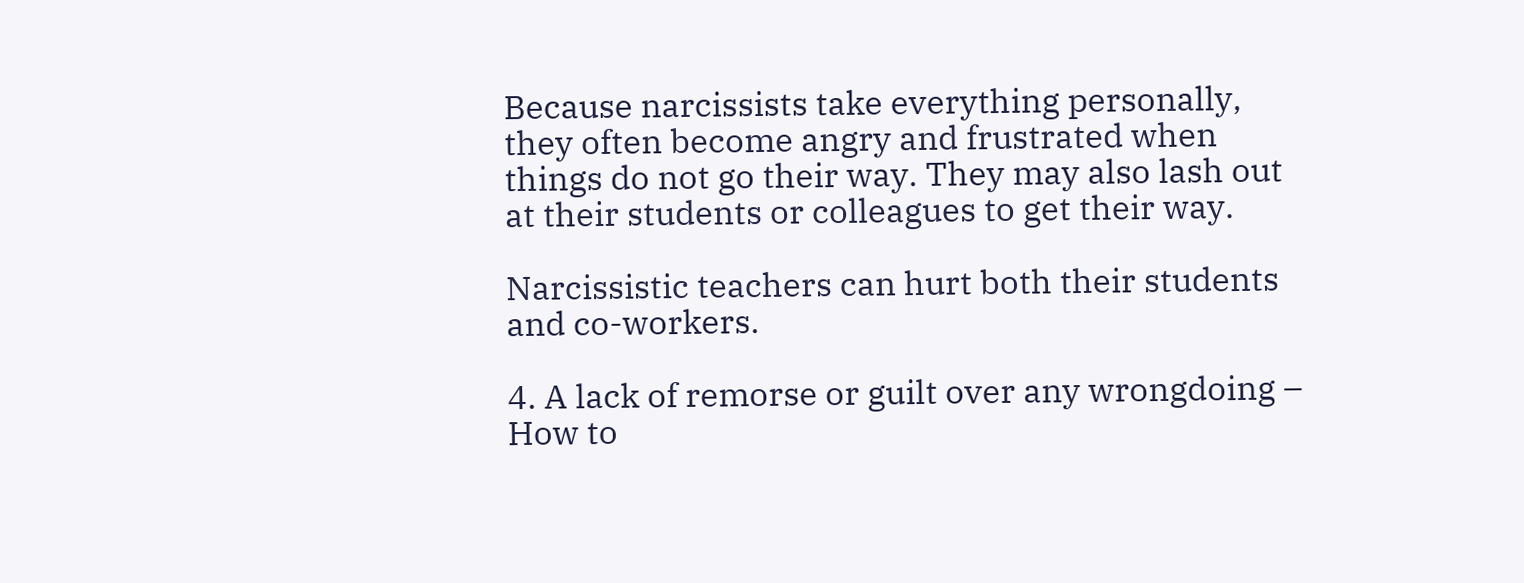Because narcissists take everything personally, they often become angry and frustrated when things do not go their way. They may also lash out at their students or colleagues to get their way.

Narcissistic teachers can hurt both their students and co-workers.

4. A lack of remorse or guilt over any wrongdoing – How to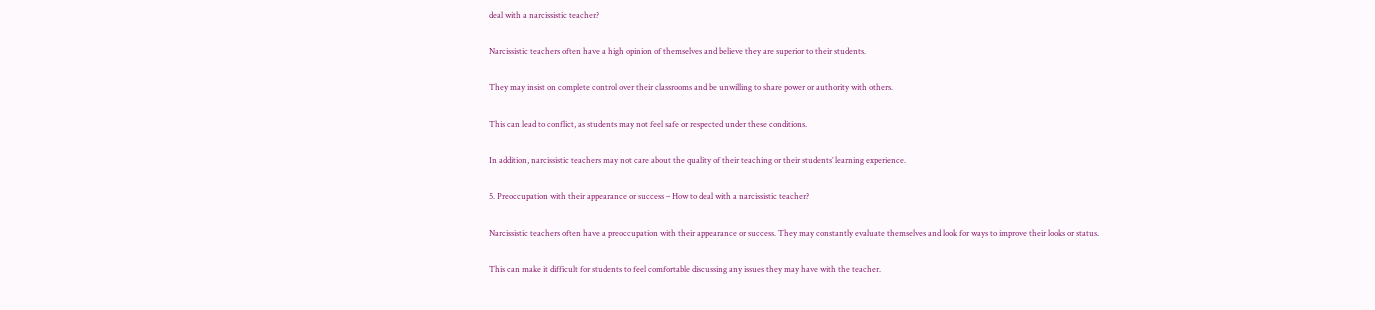deal with a narcissistic teacher?

Narcissistic teachers often have a high opinion of themselves and believe they are superior to their students.

They may insist on complete control over their classrooms and be unwilling to share power or authority with others.

This can lead to conflict, as students may not feel safe or respected under these conditions.

In addition, narcissistic teachers may not care about the quality of their teaching or their students’ learning experience.

5. Preoccupation with their appearance or success – How to deal with a narcissistic teacher?

Narcissistic teachers often have a preoccupation with their appearance or success. They may constantly evaluate themselves and look for ways to improve their looks or status.

This can make it difficult for students to feel comfortable discussing any issues they may have with the teacher.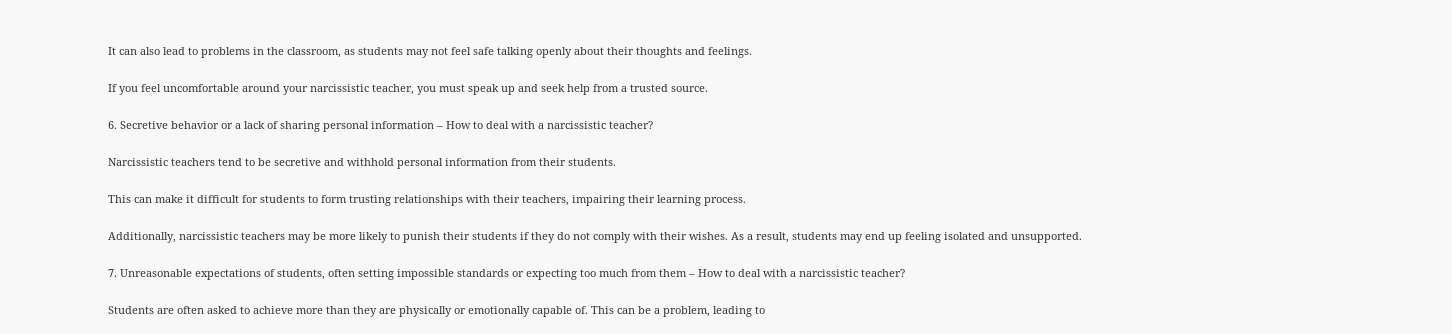It can also lead to problems in the classroom, as students may not feel safe talking openly about their thoughts and feelings.

If you feel uncomfortable around your narcissistic teacher, you must speak up and seek help from a trusted source.

6. Secretive behavior or a lack of sharing personal information – How to deal with a narcissistic teacher?

Narcissistic teachers tend to be secretive and withhold personal information from their students.

This can make it difficult for students to form trusting relationships with their teachers, impairing their learning process.

Additionally, narcissistic teachers may be more likely to punish their students if they do not comply with their wishes. As a result, students may end up feeling isolated and unsupported.

7. Unreasonable expectations of students, often setting impossible standards or expecting too much from them – How to deal with a narcissistic teacher?

Students are often asked to achieve more than they are physically or emotionally capable of. This can be a problem, leading to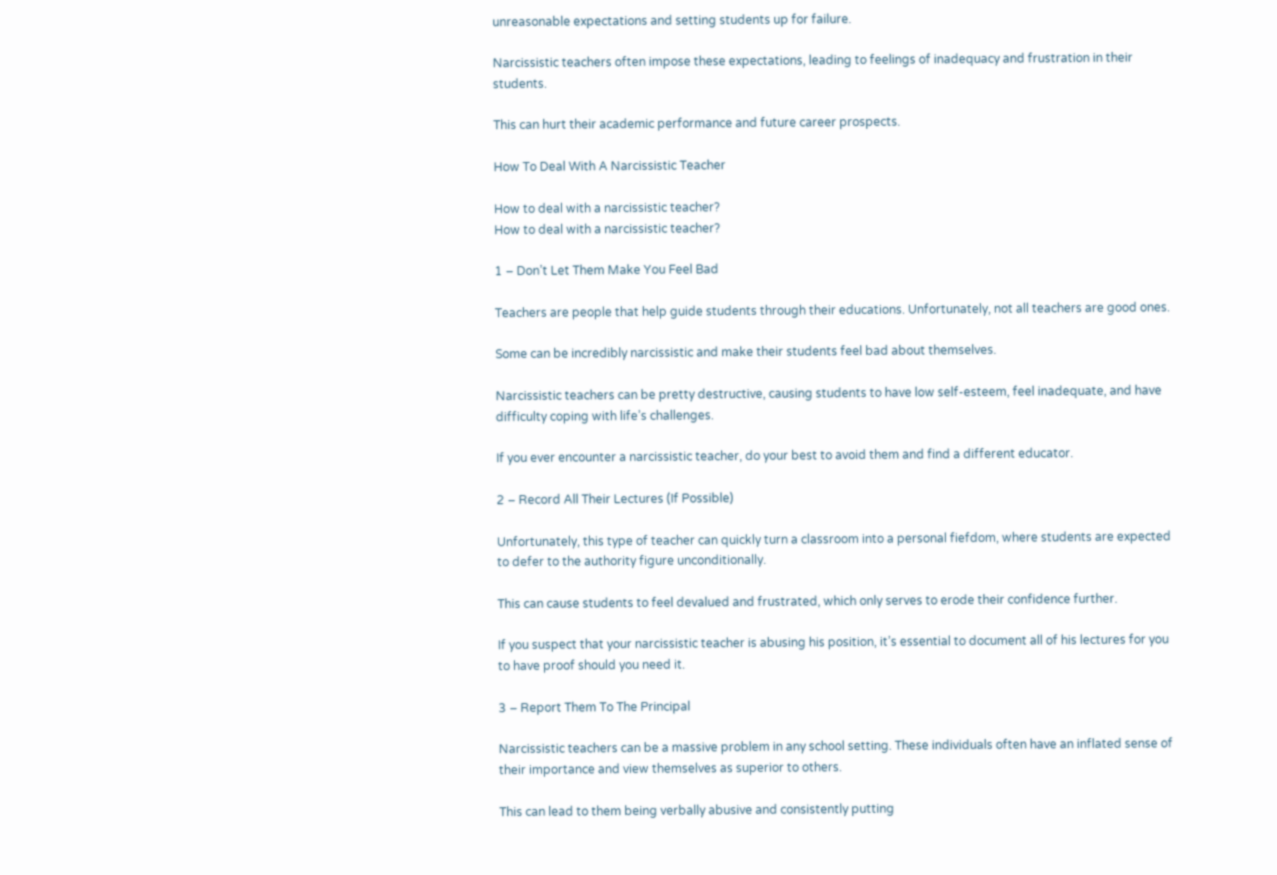unreasonable expectations and setting students up for failure.

Narcissistic teachers often impose these expectations, leading to feelings of inadequacy and frustration in their students.

This can hurt their academic performance and future career prospects.

How To Deal With A Narcissistic Teacher

How to deal with a narcissistic teacher?
How to deal with a narcissistic teacher?

1 – Don’t Let Them Make You Feel Bad

Teachers are people that help guide students through their educations. Unfortunately, not all teachers are good ones.

Some can be incredibly narcissistic and make their students feel bad about themselves.

Narcissistic teachers can be pretty destructive, causing students to have low self-esteem, feel inadequate, and have difficulty coping with life’s challenges.

If you ever encounter a narcissistic teacher, do your best to avoid them and find a different educator.

2 – Record All Their Lectures (If Possible)

Unfortunately, this type of teacher can quickly turn a classroom into a personal fiefdom, where students are expected to defer to the authority figure unconditionally.

This can cause students to feel devalued and frustrated, which only serves to erode their confidence further.

If you suspect that your narcissistic teacher is abusing his position, it’s essential to document all of his lectures for you to have proof should you need it.

3 – Report Them To The Principal

Narcissistic teachers can be a massive problem in any school setting. These individuals often have an inflated sense of their importance and view themselves as superior to others.

This can lead to them being verbally abusive and consistently putting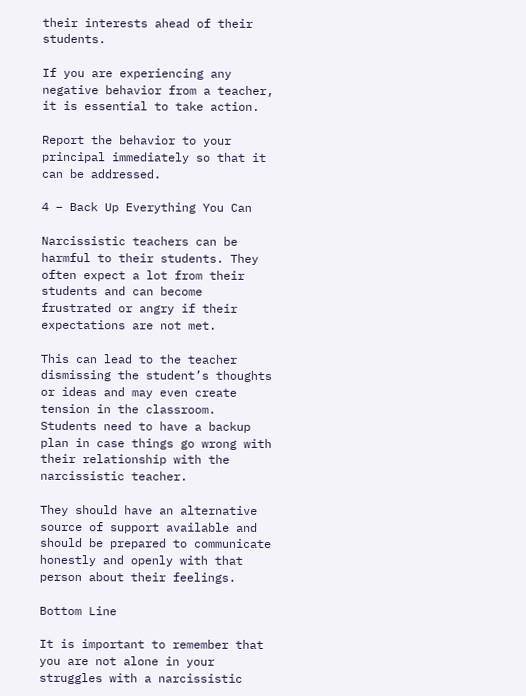their interests ahead of their students.

If you are experiencing any negative behavior from a teacher, it is essential to take action.

Report the behavior to your principal immediately so that it can be addressed.

4 – Back Up Everything You Can

Narcissistic teachers can be harmful to their students. They often expect a lot from their students and can become frustrated or angry if their expectations are not met.

This can lead to the teacher dismissing the student’s thoughts or ideas and may even create tension in the classroom. Students need to have a backup plan in case things go wrong with their relationship with the narcissistic teacher.

They should have an alternative source of support available and should be prepared to communicate honestly and openly with that person about their feelings.

Bottom Line

It is important to remember that you are not alone in your struggles with a narcissistic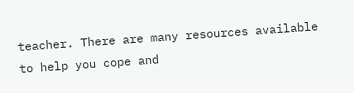teacher. There are many resources available to help you cope and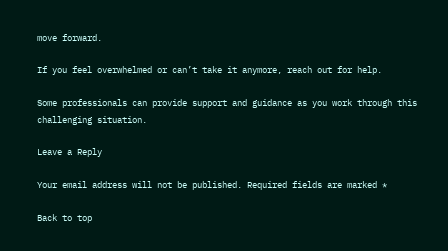move forward.

If you feel overwhelmed or can’t take it anymore, reach out for help.

Some professionals can provide support and guidance as you work through this challenging situation.

Leave a Reply

Your email address will not be published. Required fields are marked *

Back to top